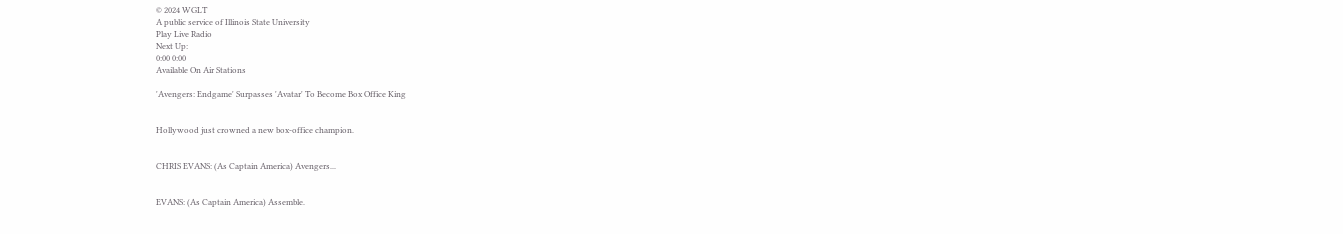© 2024 WGLT
A public service of Illinois State University
Play Live Radio
Next Up:
0:00 0:00
Available On Air Stations

'Avengers: Endgame' Surpasses 'Avatar' To Become Box Office King


Hollywood just crowned a new box-office champion.


CHRIS EVANS: (As Captain America) Avengers...


EVANS: (As Captain America) Assemble.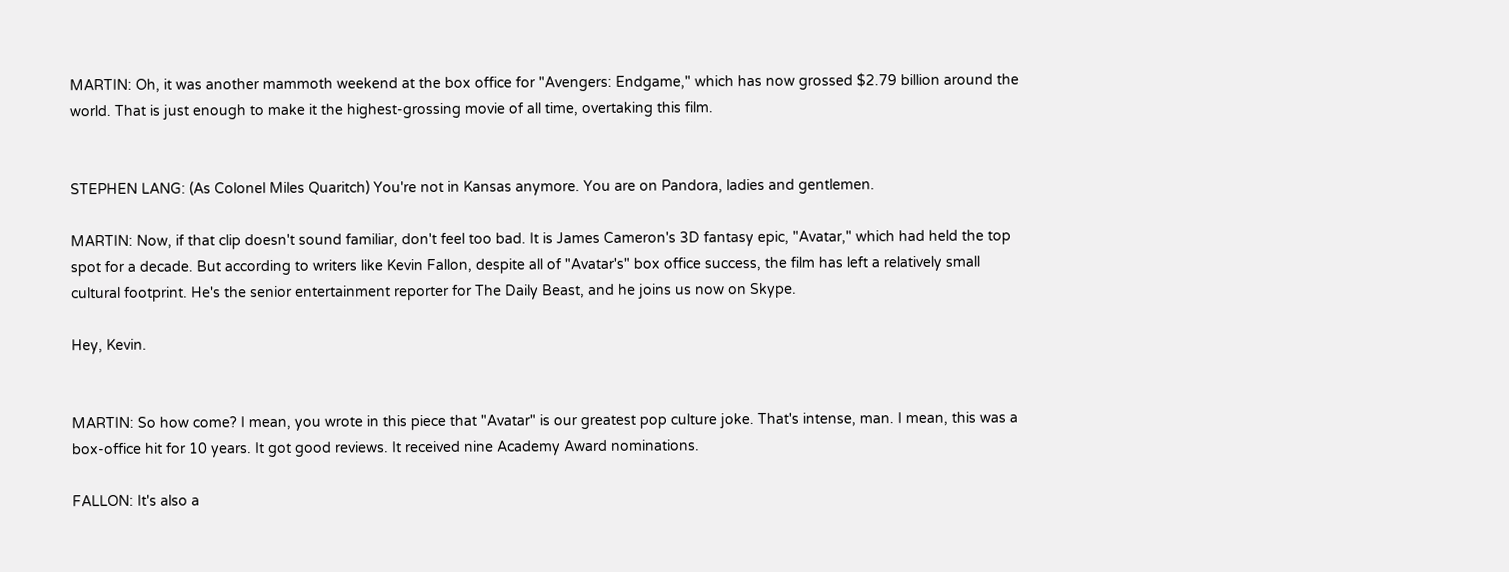MARTIN: Oh, it was another mammoth weekend at the box office for "Avengers: Endgame," which has now grossed $2.79 billion around the world. That is just enough to make it the highest-grossing movie of all time, overtaking this film.


STEPHEN LANG: (As Colonel Miles Quaritch) You're not in Kansas anymore. You are on Pandora, ladies and gentlemen.

MARTIN: Now, if that clip doesn't sound familiar, don't feel too bad. It is James Cameron's 3D fantasy epic, "Avatar," which had held the top spot for a decade. But according to writers like Kevin Fallon, despite all of "Avatar's" box office success, the film has left a relatively small cultural footprint. He's the senior entertainment reporter for The Daily Beast, and he joins us now on Skype.

Hey, Kevin.


MARTIN: So how come? I mean, you wrote in this piece that "Avatar" is our greatest pop culture joke. That's intense, man. I mean, this was a box-office hit for 10 years. It got good reviews. It received nine Academy Award nominations.

FALLON: It's also a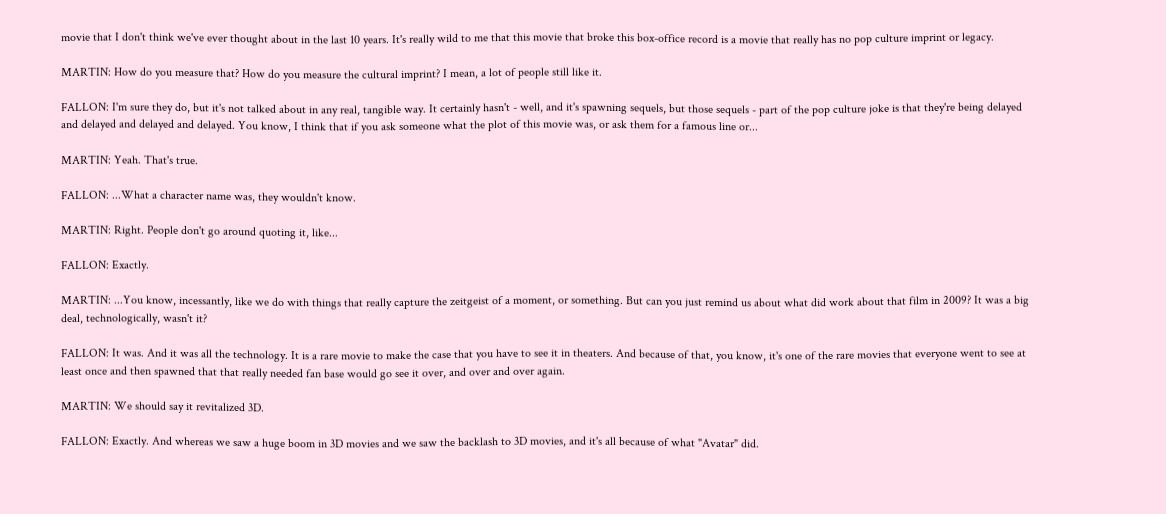movie that I don't think we've ever thought about in the last 10 years. It's really wild to me that this movie that broke this box-office record is a movie that really has no pop culture imprint or legacy.

MARTIN: How do you measure that? How do you measure the cultural imprint? I mean, a lot of people still like it.

FALLON: I'm sure they do, but it's not talked about in any real, tangible way. It certainly hasn't - well, and it's spawning sequels, but those sequels - part of the pop culture joke is that they're being delayed and delayed and delayed and delayed. You know, I think that if you ask someone what the plot of this movie was, or ask them for a famous line or...

MARTIN: Yeah. That's true.

FALLON: ...What a character name was, they wouldn't know.

MARTIN: Right. People don't go around quoting it, like...

FALLON: Exactly.

MARTIN: ...You know, incessantly, like we do with things that really capture the zeitgeist of a moment, or something. But can you just remind us about what did work about that film in 2009? It was a big deal, technologically, wasn't it?

FALLON: It was. And it was all the technology. It is a rare movie to make the case that you have to see it in theaters. And because of that, you know, it's one of the rare movies that everyone went to see at least once and then spawned that that really needed fan base would go see it over, and over and over again.

MARTIN: We should say it revitalized 3D.

FALLON: Exactly. And whereas we saw a huge boom in 3D movies and we saw the backlash to 3D movies, and it's all because of what "Avatar" did.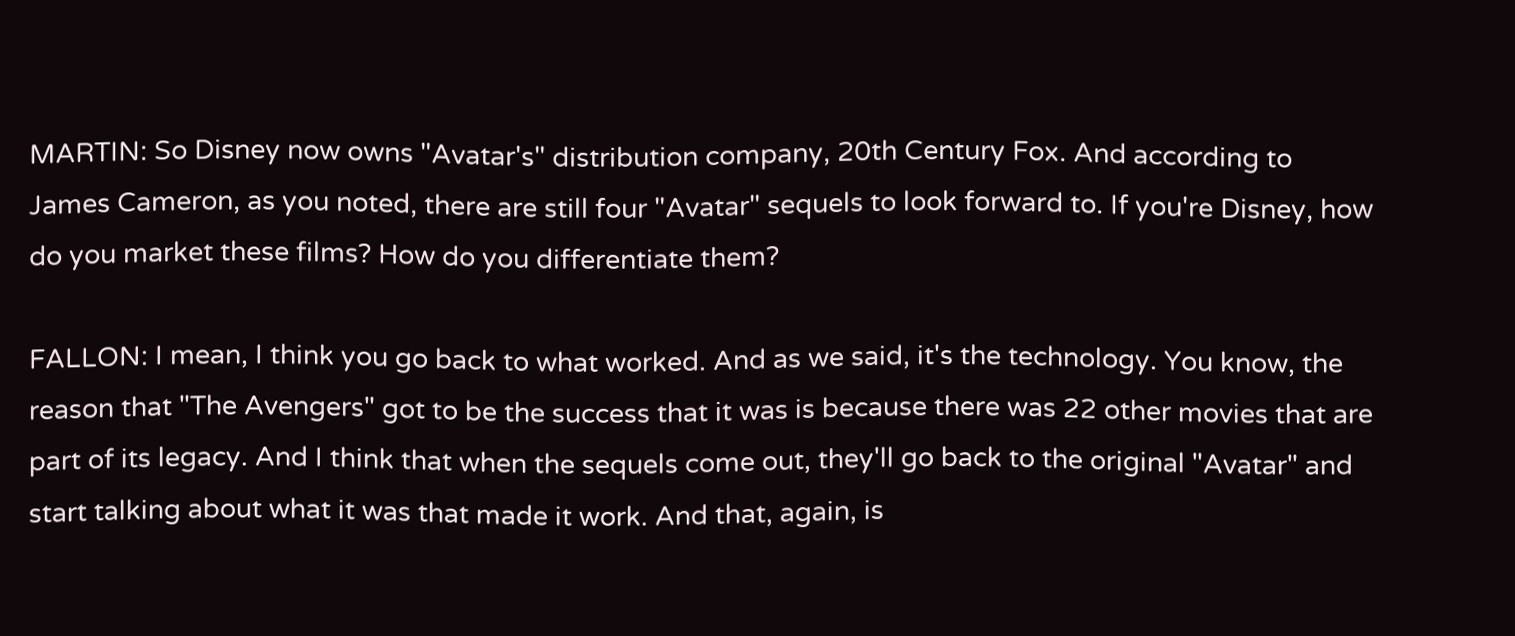MARTIN: So Disney now owns "Avatar's" distribution company, 20th Century Fox. And according to James Cameron, as you noted, there are still four "Avatar" sequels to look forward to. If you're Disney, how do you market these films? How do you differentiate them?

FALLON: I mean, I think you go back to what worked. And as we said, it's the technology. You know, the reason that "The Avengers" got to be the success that it was is because there was 22 other movies that are part of its legacy. And I think that when the sequels come out, they'll go back to the original "Avatar" and start talking about what it was that made it work. And that, again, is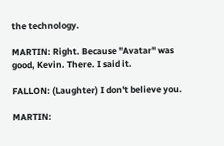the technology.

MARTIN: Right. Because "Avatar" was good, Kevin. There. I said it.

FALLON: (Laughter) I don't believe you.

MARTIN: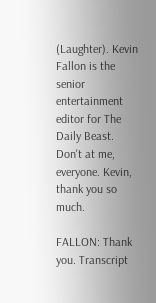(Laughter). Kevin Fallon is the senior entertainment editor for The Daily Beast. Don't at me, everyone. Kevin, thank you so much.

FALLON: Thank you. Transcript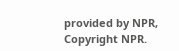provided by NPR, Copyright NPR.